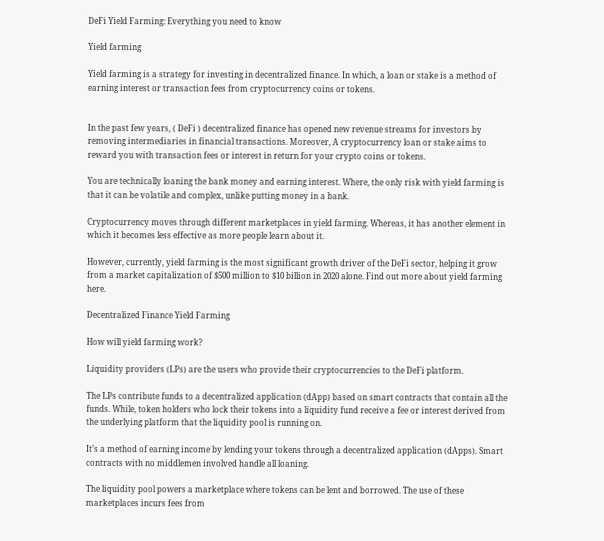DeFi Yield Farming: Everything you need to know

Yield farming

Yield farming is a strategy for investing in decentralized finance. In which, a loan or stake is a method of earning interest or transaction fees from cryptocurrency coins or tokens.


In the past few years, ( DeFi ) decentralized finance has opened new revenue streams for investors by removing intermediaries in financial transactions. Moreover, A cryptocurrency loan or stake aims to reward you with transaction fees or interest in return for your crypto coins or tokens.

You are technically loaning the bank money and earning interest. Where, the only risk with yield farming is that it can be volatile and complex, unlike putting money in a bank.

Cryptocurrency moves through different marketplaces in yield farming. Whereas, it has another element in which it becomes less effective as more people learn about it.

However, currently, yield farming is the most significant growth driver of the DeFi sector, helping it grow from a market capitalization of $500 million to $10 billion in 2020 alone. Find out more about yield farming here.

Decentralized Finance Yield Farming

How will yield farming work?

Liquidity providers (LPs) are the users who provide their cryptocurrencies to the DeFi platform.

The LPs contribute funds to a decentralized application (dApp) based on smart contracts that contain all the funds. While, token holders who lock their tokens into a liquidity fund receive a fee or interest derived from the underlying platform that the liquidity pool is running on.

It’s a method of earning income by lending your tokens through a decentralized application (dApps). Smart contracts with no middlemen involved handle all loaning.

The liquidity pool powers a marketplace where tokens can be lent and borrowed. The use of these marketplaces incurs fees from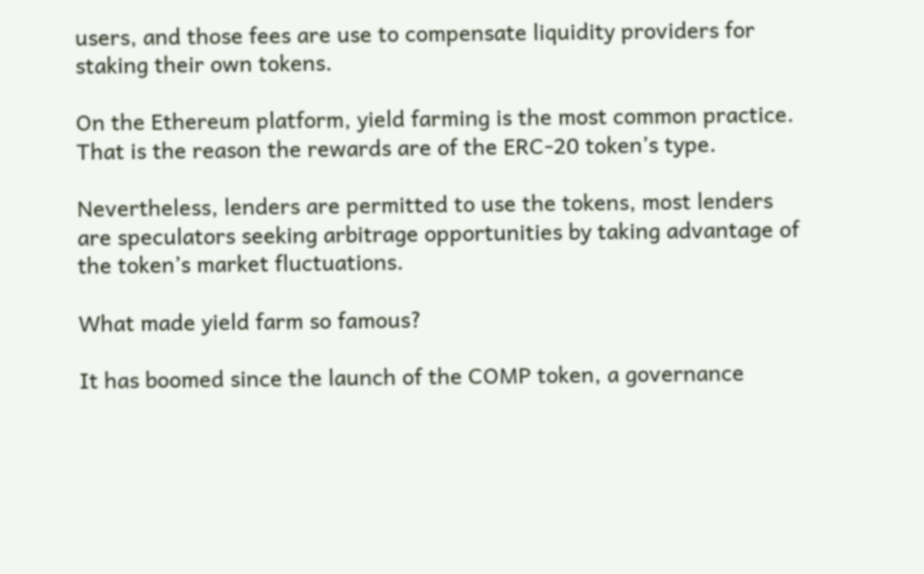users, and those fees are use to compensate liquidity providers for staking their own tokens.

On the Ethereum platform, yield farming is the most common practice. That is the reason the rewards are of the ERC-20 token’s type.

Nevertheless, lenders are permitted to use the tokens, most lenders are speculators seeking arbitrage opportunities by taking advantage of the token’s market fluctuations.

What made yield farm so famous?

It has boomed since the launch of the COMP token, a governance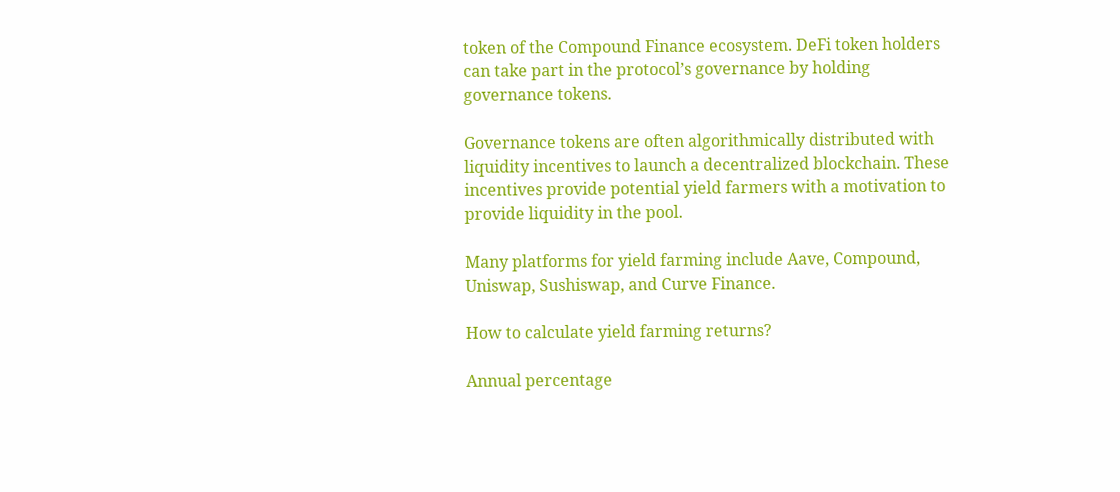token of the Compound Finance ecosystem. DeFi token holders can take part in the protocol’s governance by holding governance tokens.

Governance tokens are often algorithmically distributed with liquidity incentives to launch a decentralized blockchain. These incentives provide potential yield farmers with a motivation to provide liquidity in the pool.

Many platforms for yield farming include Aave, Compound, Uniswap, Sushiswap, and Curve Finance.

How to calculate yield farming returns?

Annual percentage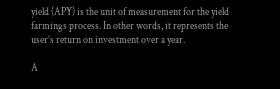yield (APY) is the unit of measurement for the yield farmings process. In other words, it represents the user’s return on investment over a year.

A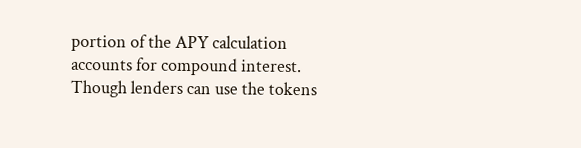portion of the APY calculation accounts for compound interest. Though lenders can use the tokens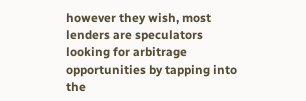however they wish, most lenders are speculators looking for arbitrage opportunities by tapping into the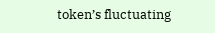token’s fluctuating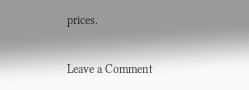prices.

Leave a Comment